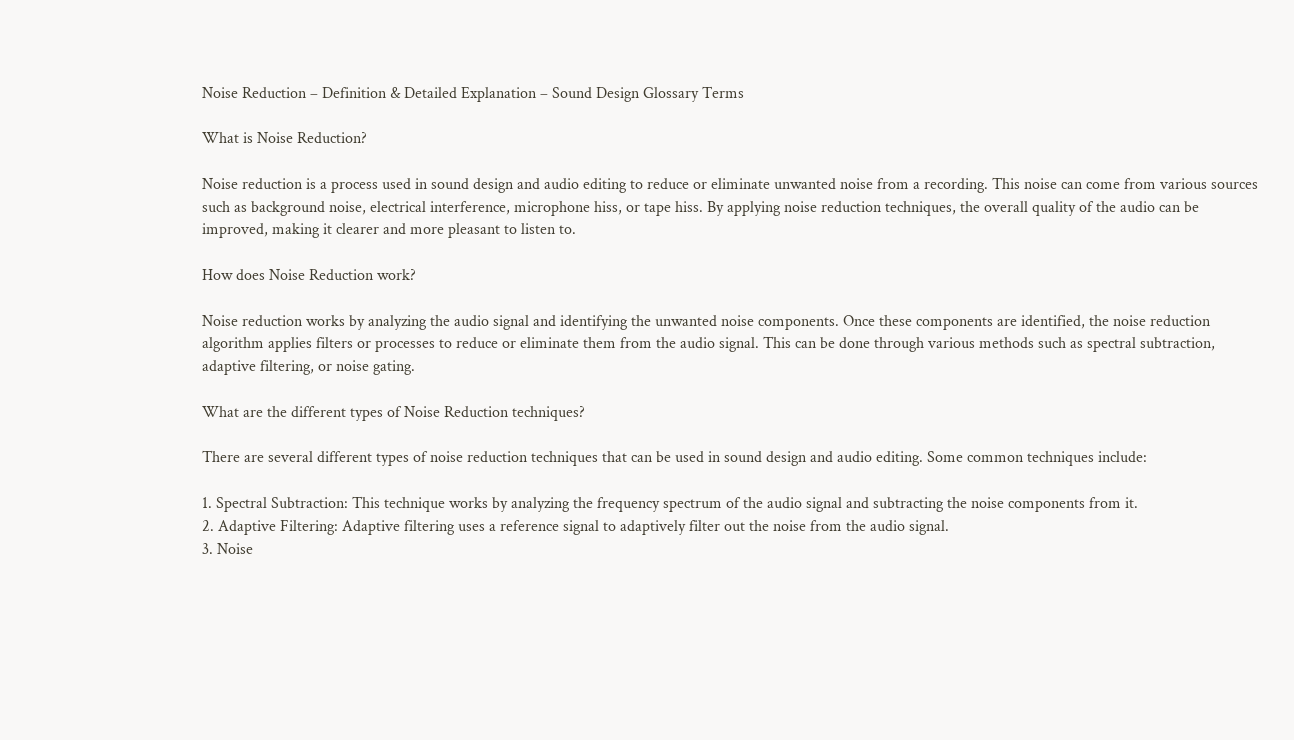Noise Reduction – Definition & Detailed Explanation – Sound Design Glossary Terms

What is Noise Reduction?

Noise reduction is a process used in sound design and audio editing to reduce or eliminate unwanted noise from a recording. This noise can come from various sources such as background noise, electrical interference, microphone hiss, or tape hiss. By applying noise reduction techniques, the overall quality of the audio can be improved, making it clearer and more pleasant to listen to.

How does Noise Reduction work?

Noise reduction works by analyzing the audio signal and identifying the unwanted noise components. Once these components are identified, the noise reduction algorithm applies filters or processes to reduce or eliminate them from the audio signal. This can be done through various methods such as spectral subtraction, adaptive filtering, or noise gating.

What are the different types of Noise Reduction techniques?

There are several different types of noise reduction techniques that can be used in sound design and audio editing. Some common techniques include:

1. Spectral Subtraction: This technique works by analyzing the frequency spectrum of the audio signal and subtracting the noise components from it.
2. Adaptive Filtering: Adaptive filtering uses a reference signal to adaptively filter out the noise from the audio signal.
3. Noise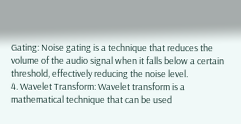Gating: Noise gating is a technique that reduces the volume of the audio signal when it falls below a certain threshold, effectively reducing the noise level.
4. Wavelet Transform: Wavelet transform is a mathematical technique that can be used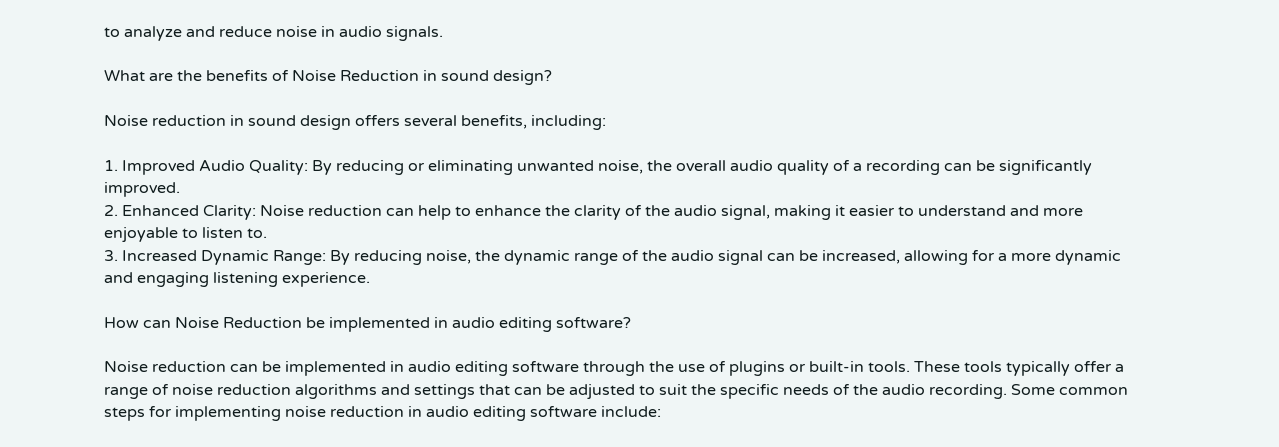to analyze and reduce noise in audio signals.

What are the benefits of Noise Reduction in sound design?

Noise reduction in sound design offers several benefits, including:

1. Improved Audio Quality: By reducing or eliminating unwanted noise, the overall audio quality of a recording can be significantly improved.
2. Enhanced Clarity: Noise reduction can help to enhance the clarity of the audio signal, making it easier to understand and more enjoyable to listen to.
3. Increased Dynamic Range: By reducing noise, the dynamic range of the audio signal can be increased, allowing for a more dynamic and engaging listening experience.

How can Noise Reduction be implemented in audio editing software?

Noise reduction can be implemented in audio editing software through the use of plugins or built-in tools. These tools typically offer a range of noise reduction algorithms and settings that can be adjusted to suit the specific needs of the audio recording. Some common steps for implementing noise reduction in audio editing software include: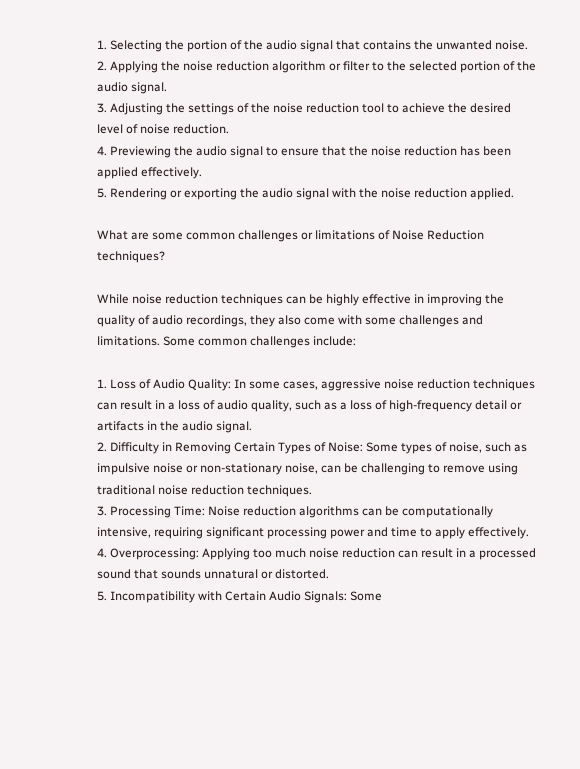1. Selecting the portion of the audio signal that contains the unwanted noise.
2. Applying the noise reduction algorithm or filter to the selected portion of the audio signal.
3. Adjusting the settings of the noise reduction tool to achieve the desired level of noise reduction.
4. Previewing the audio signal to ensure that the noise reduction has been applied effectively.
5. Rendering or exporting the audio signal with the noise reduction applied.

What are some common challenges or limitations of Noise Reduction techniques?

While noise reduction techniques can be highly effective in improving the quality of audio recordings, they also come with some challenges and limitations. Some common challenges include:

1. Loss of Audio Quality: In some cases, aggressive noise reduction techniques can result in a loss of audio quality, such as a loss of high-frequency detail or artifacts in the audio signal.
2. Difficulty in Removing Certain Types of Noise: Some types of noise, such as impulsive noise or non-stationary noise, can be challenging to remove using traditional noise reduction techniques.
3. Processing Time: Noise reduction algorithms can be computationally intensive, requiring significant processing power and time to apply effectively.
4. Overprocessing: Applying too much noise reduction can result in a processed sound that sounds unnatural or distorted.
5. Incompatibility with Certain Audio Signals: Some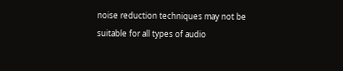noise reduction techniques may not be suitable for all types of audio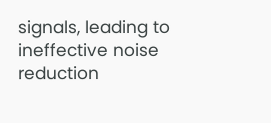signals, leading to ineffective noise reduction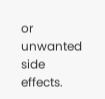or unwanted side effects.